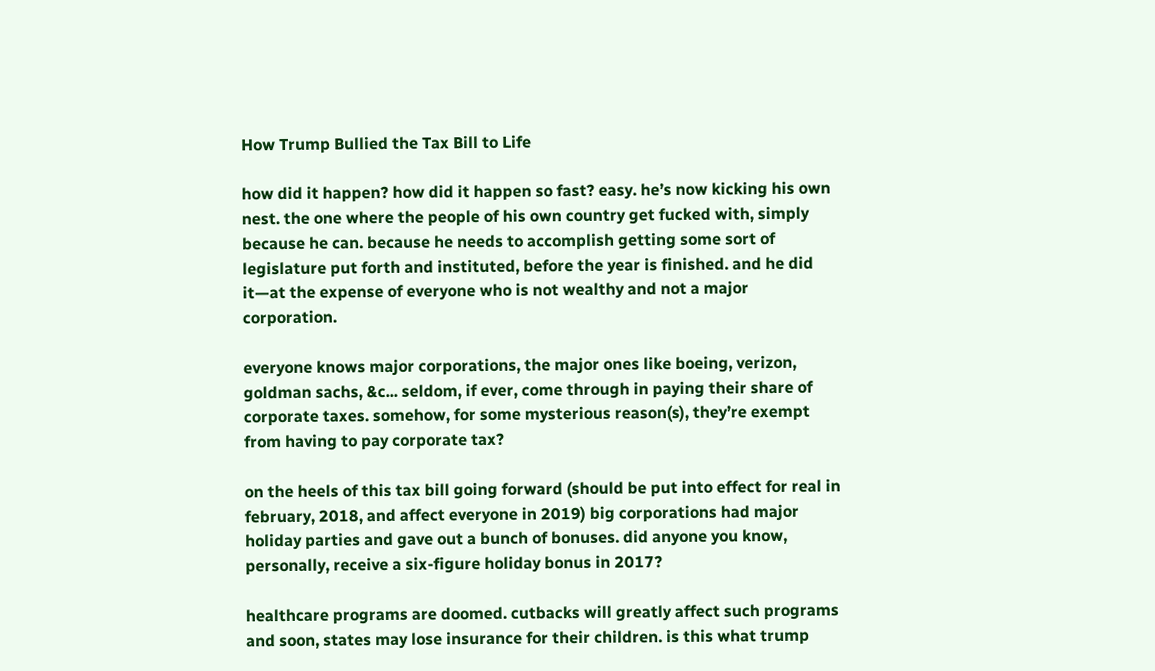How Trump Bullied the Tax Bill to Life

how did it happen? how did it happen so fast? easy. he’s now kicking his own nest. the one where the people of his own country get fucked with, simply because he can. because he needs to accomplish getting some sort of legislature put forth and instituted, before the year is finished. and he did it—at the expense of everyone who is not wealthy and not a major corporation.

everyone knows major corporations, the major ones like boeing, verizon, goldman sachs, &c... seldom, if ever, come through in paying their share of corporate taxes. somehow, for some mysterious reason(s), they’re exempt from having to pay corporate tax?

on the heels of this tax bill going forward (should be put into effect for real in february, 2018, and affect everyone in 2019) big corporations had major holiday parties and gave out a bunch of bonuses. did anyone you know, personally, receive a six-figure holiday bonus in 2017?

healthcare programs are doomed. cutbacks will greatly affect such programs and soon, states may lose insurance for their children. is this what trump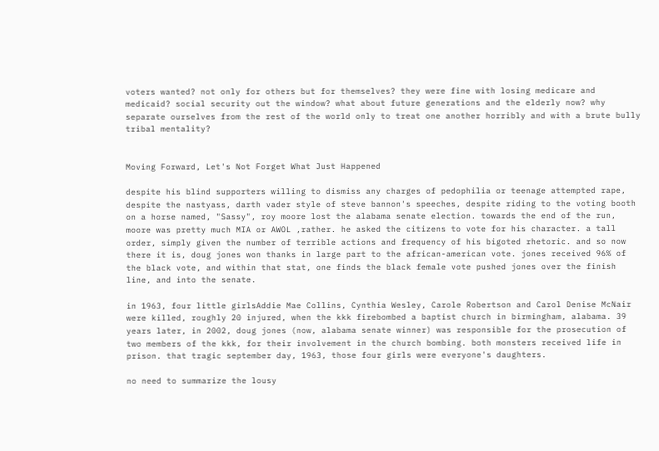voters wanted? not only for others but for themselves? they were fine with losing medicare and medicaid? social security out the window? what about future generations and the elderly now? why separate ourselves from the rest of the world only to treat one another horribly and with a brute bully tribal mentality?


Moving Forward, Let's Not Forget What Just Happened

despite his blind supporters willing to dismiss any charges of pedophilia or teenage attempted rape,  despite the nastyass, darth vader style of steve bannon's speeches, despite riding to the voting booth on a horse named, "Sassy", roy moore lost the alabama senate election. towards the end of the run, moore was pretty much MIA or AWOL ,rather. he asked the citizens to vote for his character. a tall order, simply given the number of terrible actions and frequency of his bigoted rhetoric. and so now there it is, doug jones won thanks in large part to the african-american vote. jones received 96% of the black vote, and within that stat, one finds the black female vote pushed jones over the finish line, and into the senate.

in 1963, four little girlsAddie Mae Collins, Cynthia Wesley, Carole Robertson and Carol Denise McNair were killed, roughly 20 injured, when the kkk firebombed a baptist church in birmingham, alabama. 39 years later, in 2002, doug jones (now, alabama senate winner) was responsible for the prosecution of two members of the kkk, for their involvement in the church bombing. both monsters received life in prison. that tragic september day, 1963, those four girls were everyone's daughters.

no need to summarize the lousy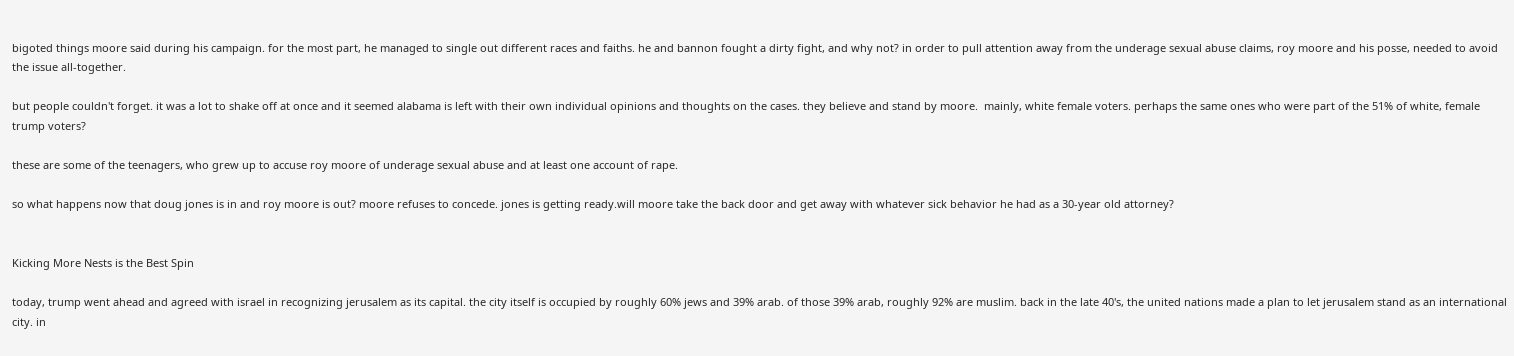bigoted things moore said during his campaign. for the most part, he managed to single out different races and faiths. he and bannon fought a dirty fight, and why not? in order to pull attention away from the underage sexual abuse claims, roy moore and his posse, needed to avoid the issue all-together.

but people couldn't forget. it was a lot to shake off at once and it seemed alabama is left with their own individual opinions and thoughts on the cases. they believe and stand by moore.  mainly, white female voters. perhaps the same ones who were part of the 51% of white, female trump voters?

these are some of the teenagers, who grew up to accuse roy moore of underage sexual abuse and at least one account of rape.

so what happens now that doug jones is in and roy moore is out? moore refuses to concede. jones is getting ready.will moore take the back door and get away with whatever sick behavior he had as a 30-year old attorney?


Kicking More Nests is the Best Spin

today, trump went ahead and agreed with israel in recognizing jerusalem as its capital. the city itself is occupied by roughly 60% jews and 39% arab. of those 39% arab, roughly 92% are muslim. back in the late 40's, the united nations made a plan to let jerusalem stand as an international city. in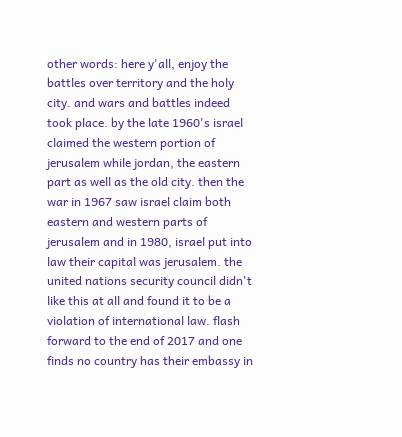other words: here y'all, enjoy the battles over territory and the holy city. and wars and battles indeed took place. by the late 1960's israel claimed the western portion of jerusalem while jordan, the eastern part as well as the old city. then the war in 1967 saw israel claim both eastern and western parts of jerusalem and in 1980, israel put into law their capital was jerusalem. the united nations security council didn't like this at all and found it to be a violation of international law. flash forward to the end of 2017 and one finds no country has their embassy in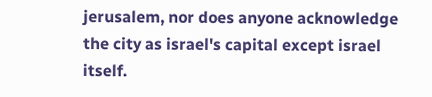jerusalem, nor does anyone acknowledge the city as israel's capital except israel itself.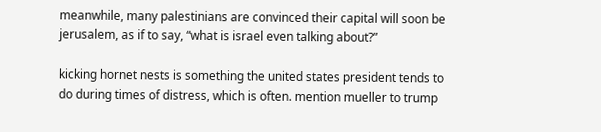meanwhile, many palestinians are convinced their capital will soon be jerusalem, as if to say, “what is israel even talking about?”

kicking hornet nests is something the united states president tends to do during times of distress, which is often. mention mueller to trump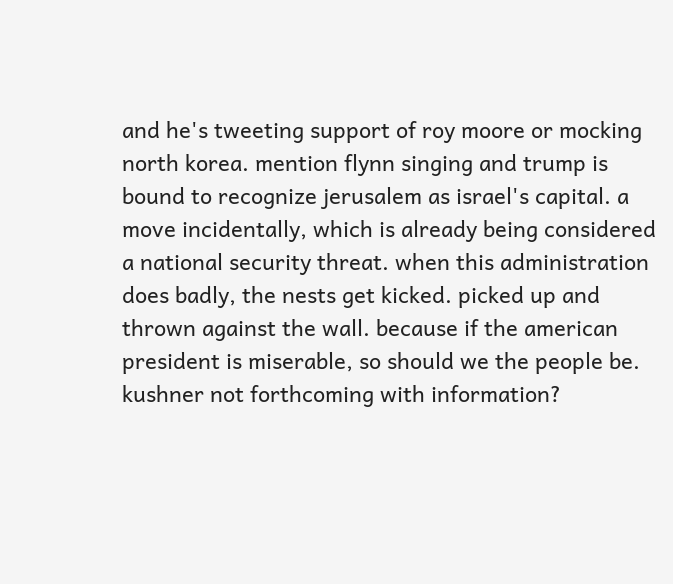and he's tweeting support of roy moore or mocking north korea. mention flynn singing and trump is bound to recognize jerusalem as israel's capital. a move incidentally, which is already being considered a national security threat. when this administration does badly, the nests get kicked. picked up and thrown against the wall. because if the american president is miserable, so should we the people be. kushner not forthcoming with information?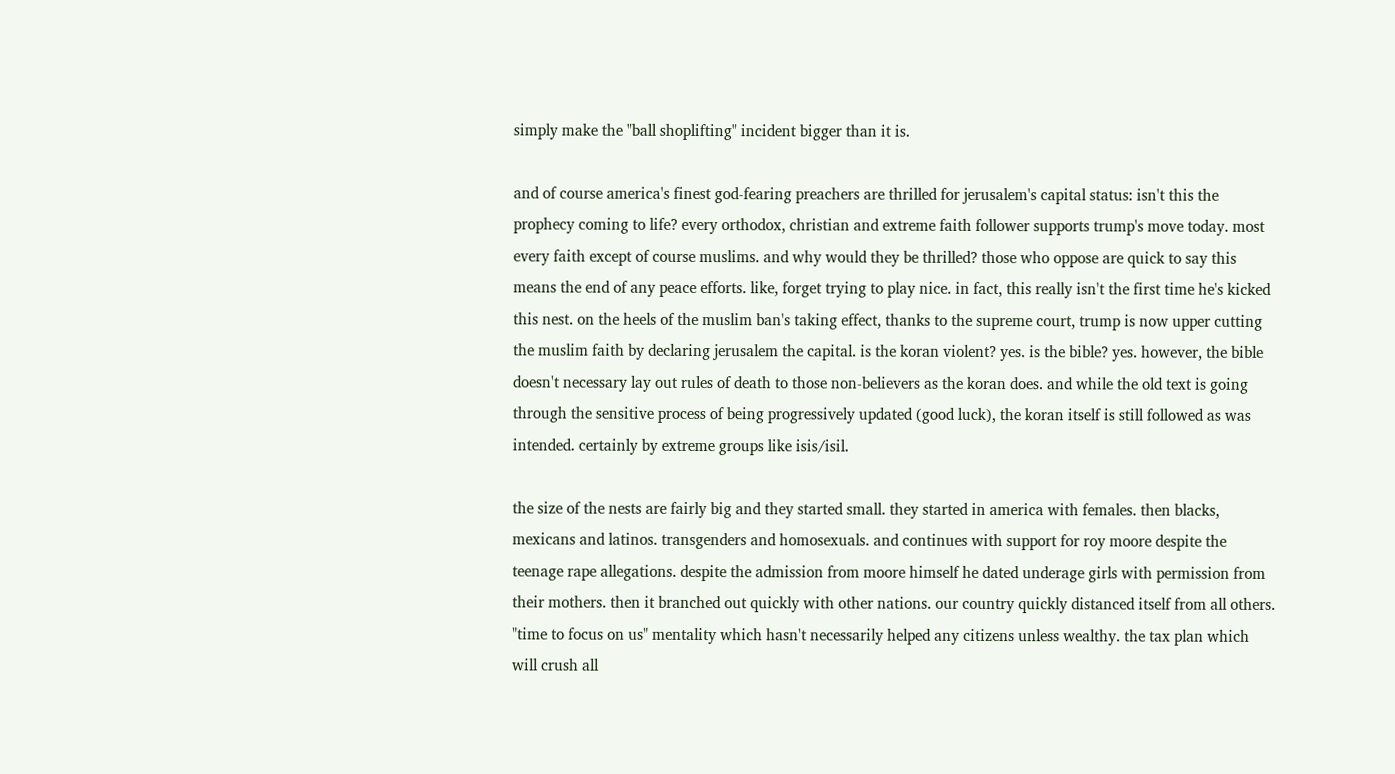simply make the "ball shoplifting" incident bigger than it is.

and of course america's finest god-fearing preachers are thrilled for jerusalem's capital status: isn't this the prophecy coming to life? every orthodox, christian and extreme faith follower supports trump's move today. most every faith except of course muslims. and why would they be thrilled? those who oppose are quick to say this means the end of any peace efforts. like, forget trying to play nice. in fact, this really isn't the first time he's kicked this nest. on the heels of the muslim ban's taking effect, thanks to the supreme court, trump is now upper cutting the muslim faith by declaring jerusalem the capital. is the koran violent? yes. is the bible? yes. however, the bible doesn't necessary lay out rules of death to those non-believers as the koran does. and while the old text is going through the sensitive process of being progressively updated (good luck), the koran itself is still followed as was intended. certainly by extreme groups like isis/isil.

the size of the nests are fairly big and they started small. they started in america with females. then blacks, mexicans and latinos. transgenders and homosexuals. and continues with support for roy moore despite the teenage rape allegations. despite the admission from moore himself he dated underage girls with permission from their mothers. then it branched out quickly with other nations. our country quickly distanced itself from all others. "time to focus on us" mentality which hasn't necessarily helped any citizens unless wealthy. the tax plan which will crush all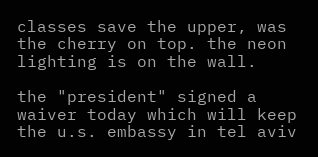classes save the upper, was the cherry on top. the neon lighting is on the wall.

the "president" signed a waiver today which will keep the u.s. embassy in tel aviv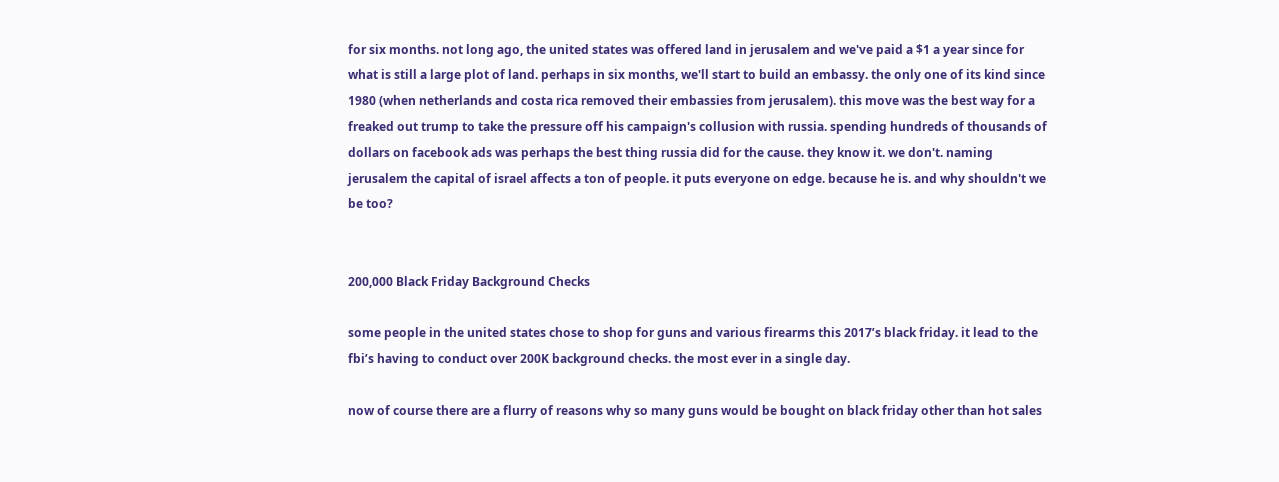for six months. not long ago, the united states was offered land in jerusalem and we've paid a $1 a year since for what is still a large plot of land. perhaps in six months, we'll start to build an embassy. the only one of its kind since 1980 (when netherlands and costa rica removed their embassies from jerusalem). this move was the best way for a freaked out trump to take the pressure off his campaign's collusion with russia. spending hundreds of thousands of dollars on facebook ads was perhaps the best thing russia did for the cause. they know it. we don't. naming jerusalem the capital of israel affects a ton of people. it puts everyone on edge. because he is. and why shouldn't we be too?


200,000 Black Friday Background Checks

some people in the united states chose to shop for guns and various firearms this 2017’s black friday. it lead to the fbi’s having to conduct over 200K background checks. the most ever in a single day.

now of course there are a flurry of reasons why so many guns would be bought on black friday other than hot sales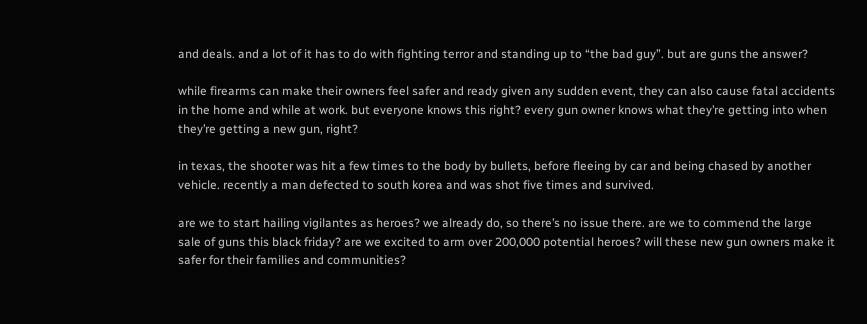and deals. and a lot of it has to do with fighting terror and standing up to “the bad guy”. but are guns the answer?

while firearms can make their owners feel safer and ready given any sudden event, they can also cause fatal accidents in the home and while at work. but everyone knows this right? every gun owner knows what they’re getting into when they’re getting a new gun, right?

in texas, the shooter was hit a few times to the body by bullets, before fleeing by car and being chased by another vehicle. recently a man defected to south korea and was shot five times and survived.

are we to start hailing vigilantes as heroes? we already do, so there’s no issue there. are we to commend the large sale of guns this black friday? are we excited to arm over 200,000 potential heroes? will these new gun owners make it safer for their families and communities?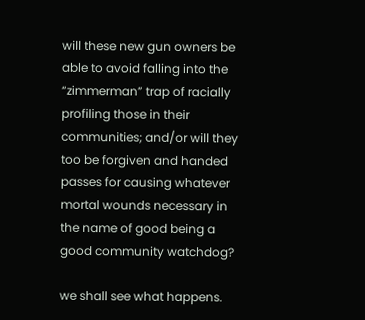will these new gun owners be able to avoid falling into the “zimmerman” trap of racially profiling those in their communities; and/or will they too be forgiven and handed passes for causing whatever mortal wounds necessary in the name of good being a good community watchdog?

we shall see what happens.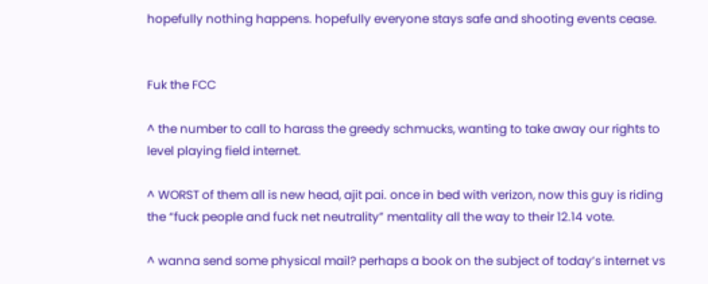hopefully nothing happens. hopefully everyone stays safe and shooting events cease.


Fuk the FCC

^ the number to call to harass the greedy schmucks, wanting to take away our rights to level playing field internet.

^ WORST of them all is new head, ajit pai. once in bed with verizon, now this guy is riding the “fuck people and fuck net neutrality” mentality all the way to their 12.14 vote.

^ wanna send some physical mail? perhaps a book on the subject of today’s internet vs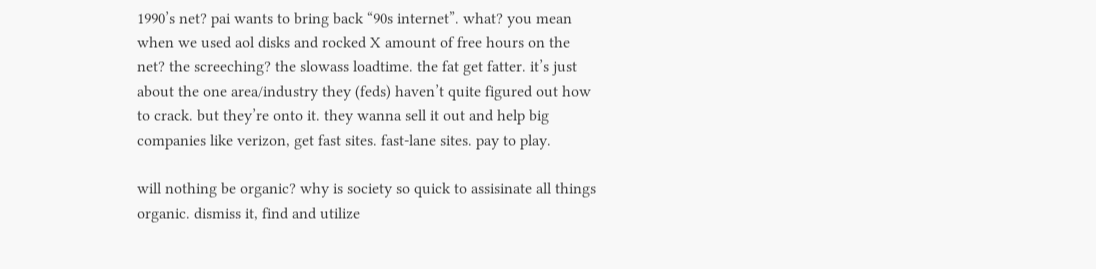1990’s net? pai wants to bring back “90s internet”. what? you mean when we used aol disks and rocked X amount of free hours on the net? the screeching? the slowass loadtime. the fat get fatter. it’s just about the one area/industry they (feds) haven’t quite figured out how to crack. but they’re onto it. they wanna sell it out and help big companies like verizon, get fast sites. fast-lane sites. pay to play.

will nothing be organic? why is society so quick to assisinate all things organic. dismiss it, find and utilize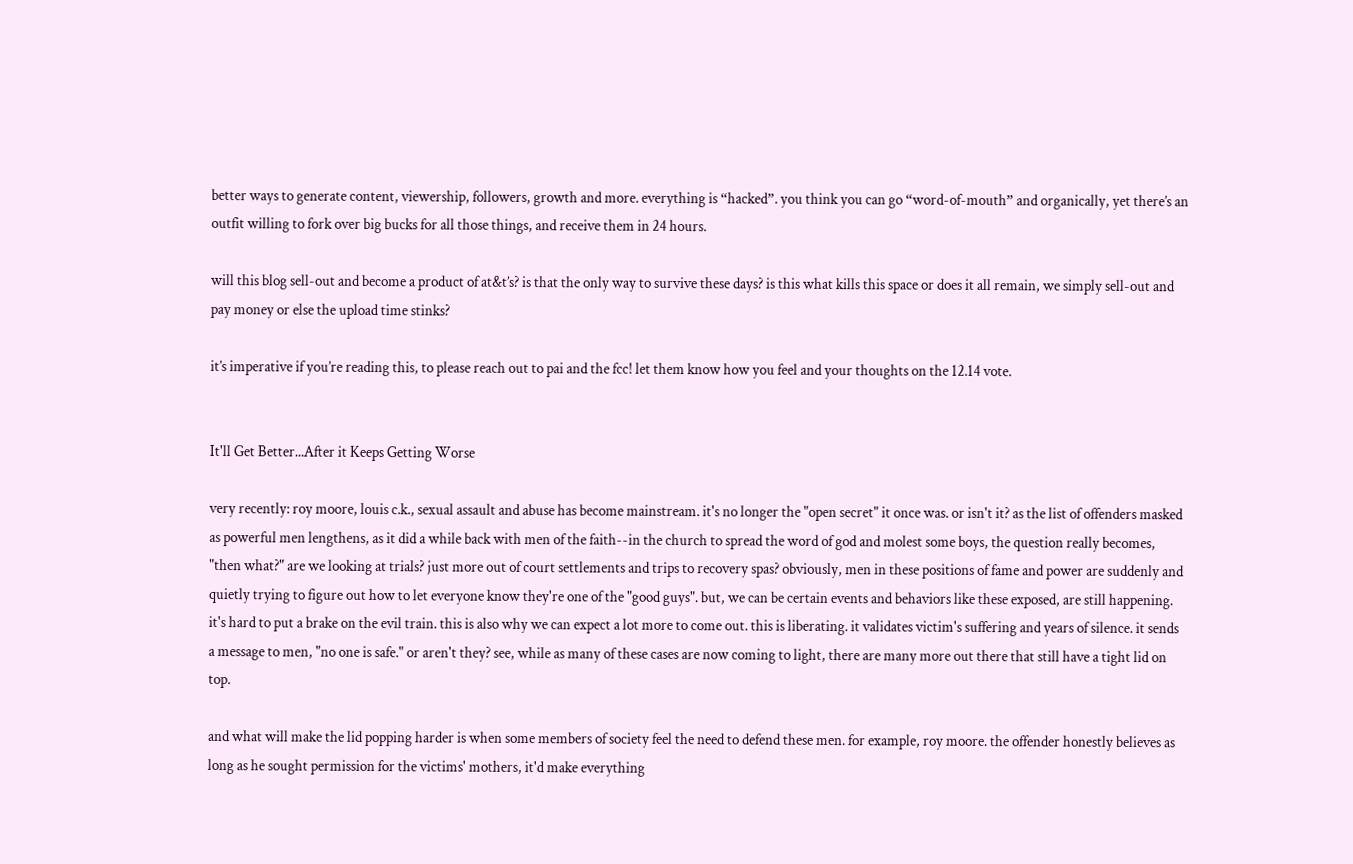better ways to generate content, viewership, followers, growth and more. everything is “hacked”. you think you can go “word-of-mouth” and organically, yet there’s an outfit willing to fork over big bucks for all those things, and receive them in 24 hours.

will this blog sell-out and become a product of at&t’s? is that the only way to survive these days? is this what kills this space or does it all remain, we simply sell-out and pay money or else the upload time stinks?

it’s imperative if you’re reading this, to please reach out to pai and the fcc! let them know how you feel and your thoughts on the 12.14 vote.


It'll Get Better...After it Keeps Getting Worse

very recently: roy moore, louis c.k., sexual assault and abuse has become mainstream. it's no longer the "open secret" it once was. or isn't it? as the list of offenders masked as powerful men lengthens, as it did a while back with men of the faith--in the church to spread the word of god and molest some boys, the question really becomes, "then what?" are we looking at trials? just more out of court settlements and trips to recovery spas? obviously, men in these positions of fame and power are suddenly and quietly trying to figure out how to let everyone know they're one of the "good guys". but, we can be certain events and behaviors like these exposed, are still happening. it's hard to put a brake on the evil train. this is also why we can expect a lot more to come out. this is liberating. it validates victim's suffering and years of silence. it sends a message to men, "no one is safe." or aren't they? see, while as many of these cases are now coming to light, there are many more out there that still have a tight lid on top.

and what will make the lid popping harder is when some members of society feel the need to defend these men. for example, roy moore. the offender honestly believes as long as he sought permission for the victims' mothers, it'd make everything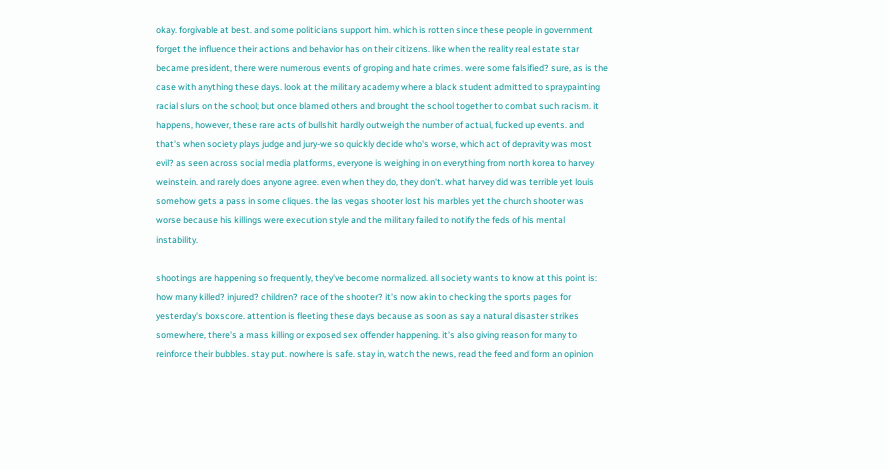okay. forgivable at best. and some politicians support him. which is rotten since these people in government forget the influence their actions and behavior has on their citizens. like when the reality real estate star became president, there were numerous events of groping and hate crimes. were some falsified? sure, as is the case with anything these days. look at the military academy where a black student admitted to spraypainting racial slurs on the school; but once blamed others and brought the school together to combat such racism. it happens, however, these rare acts of bullshit hardly outweigh the number of actual, fucked up events. and that's when society plays judge and jury-we so quickly decide who's worse, which act of depravity was most evil? as seen across social media platforms, everyone is weighing in on everything from north korea to harvey weinstein. and rarely does anyone agree. even when they do, they don't. what harvey did was terrible yet louis somehow gets a pass in some cliques. the las vegas shooter lost his marbles yet the church shooter was worse because his killings were execution style and the military failed to notify the feds of his mental instability.

shootings are happening so frequently, they've become normalized. all society wants to know at this point is: how many killed? injured? children? race of the shooter? it's now akin to checking the sports pages for yesterday's boxscore. attention is fleeting these days because as soon as say a natural disaster strikes somewhere, there's a mass killing or exposed sex offender happening. it's also giving reason for many to reinforce their bubbles. stay put. nowhere is safe. stay in, watch the news, read the feed and form an opinion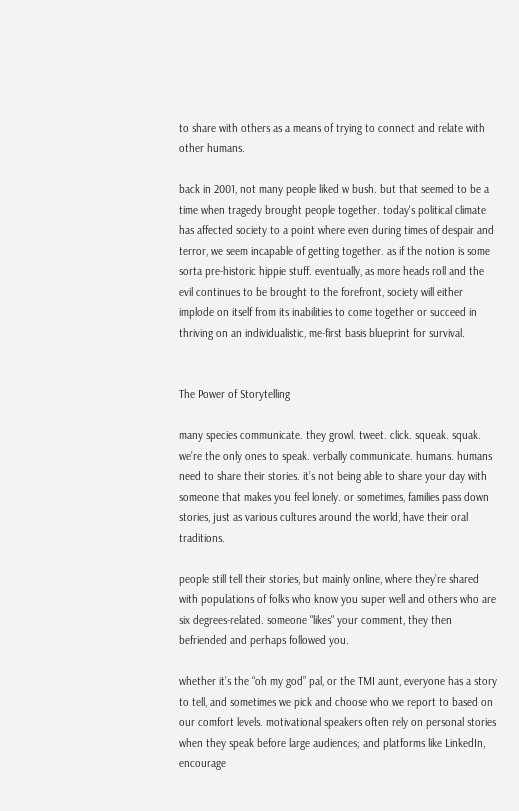to share with others as a means of trying to connect and relate with other humans.

back in 2001, not many people liked w bush. but that seemed to be a time when tragedy brought people together. today's political climate has affected society to a point where even during times of despair and terror, we seem incapable of getting together. as if the notion is some sorta pre-historic hippie stuff. eventually, as more heads roll and the evil continues to be brought to the forefront, society will either implode on itself from its inabilities to come together or succeed in thriving on an individualistic, me-first basis blueprint for survival.


The Power of Storytelling

many species communicate. they growl. tweet. click. squeak. squak. we’re the only ones to speak. verbally communicate. humans. humans need to share their stories. it’s not being able to share your day with someone that makes you feel lonely. or sometimes, families pass down stories, just as various cultures around the world, have their oral traditions.

people still tell their stories, but mainly online, where they’re shared with populations of folks who know you super well and others who are six degrees-related. someone "likes" your comment, they then befriended and perhaps followed you.

whether it’s the “oh my god” pal, or the TMI aunt, everyone has a story to tell, and sometimes we pick and choose who we report to based on our comfort levels. motivational speakers often rely on personal stories when they speak before large audiences; and platforms like LinkedIn, encourage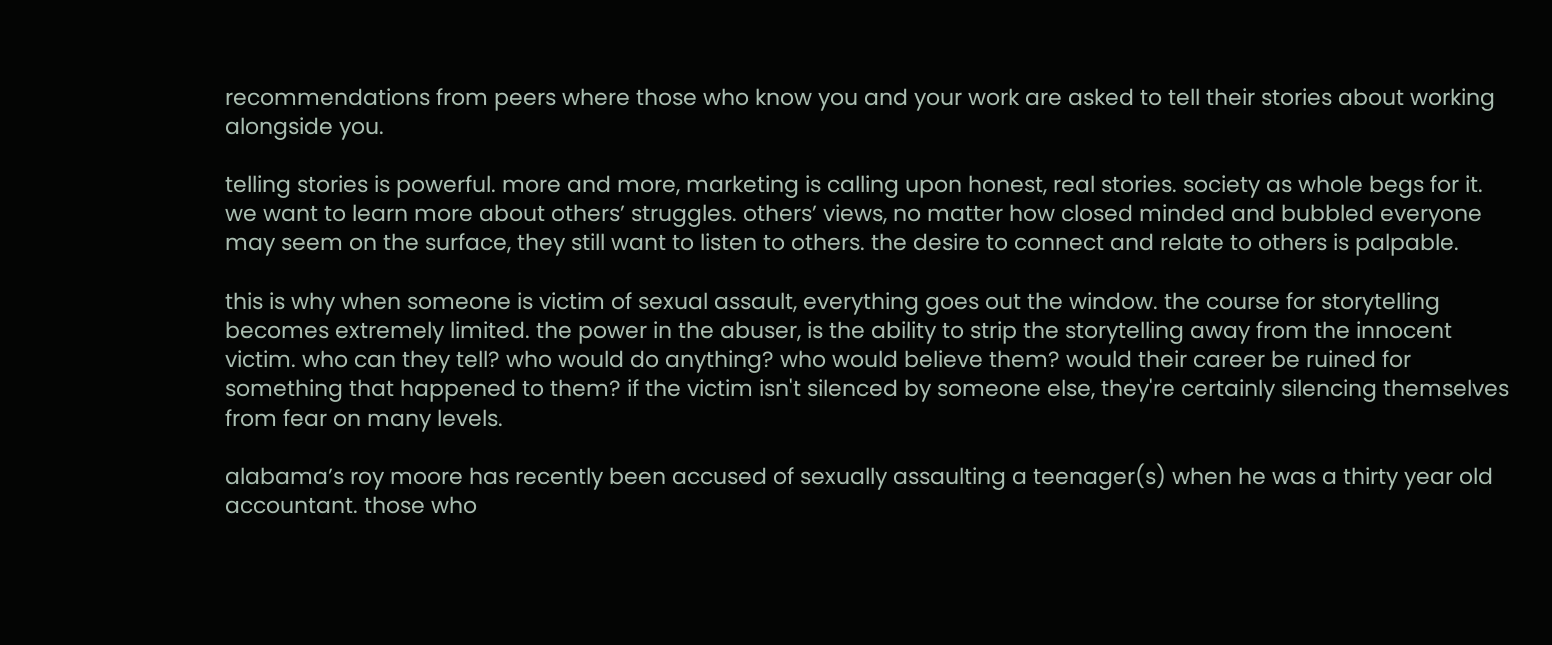recommendations from peers where those who know you and your work are asked to tell their stories about working alongside you.

telling stories is powerful. more and more, marketing is calling upon honest, real stories. society as whole begs for it. we want to learn more about others’ struggles. others’ views, no matter how closed minded and bubbled everyone may seem on the surface, they still want to listen to others. the desire to connect and relate to others is palpable.

this is why when someone is victim of sexual assault, everything goes out the window. the course for storytelling becomes extremely limited. the power in the abuser, is the ability to strip the storytelling away from the innocent victim. who can they tell? who would do anything? who would believe them? would their career be ruined for something that happened to them? if the victim isn't silenced by someone else, they're certainly silencing themselves from fear on many levels.

alabama’s roy moore has recently been accused of sexually assaulting a teenager(s) when he was a thirty year old accountant. those who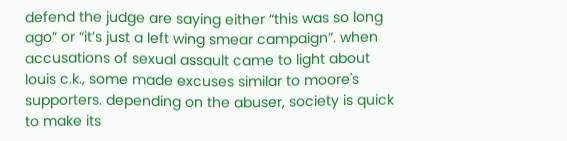defend the judge are saying either “this was so long ago” or “it’s just a left wing smear campaign”. when accusations of sexual assault came to light about louis c.k., some made excuses similar to moore's supporters. depending on the abuser, society is quick to make its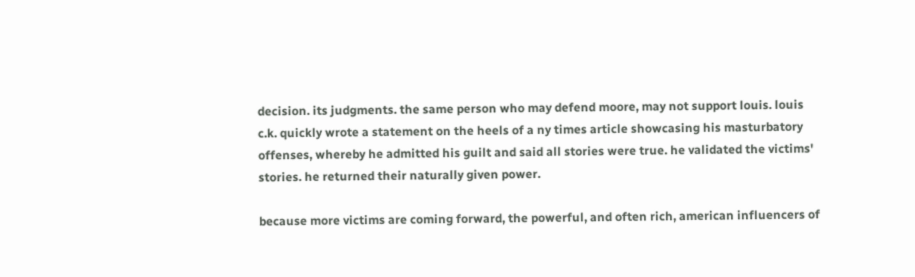decision. its judgments. the same person who may defend moore, may not support louis. louis c.k. quickly wrote a statement on the heels of a ny times article showcasing his masturbatory offenses, whereby he admitted his guilt and said all stories were true. he validated the victims' stories. he returned their naturally given power.

because more victims are coming forward, the powerful, and often rich, american influencers of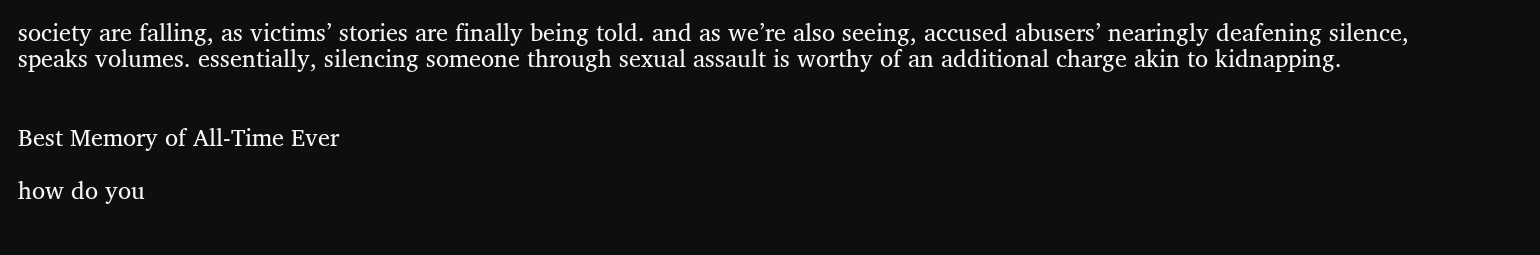society are falling, as victims’ stories are finally being told. and as we’re also seeing, accused abusers’ nearingly deafening silence, speaks volumes. essentially, silencing someone through sexual assault is worthy of an additional charge akin to kidnapping.


Best Memory of All-Time Ever

how do you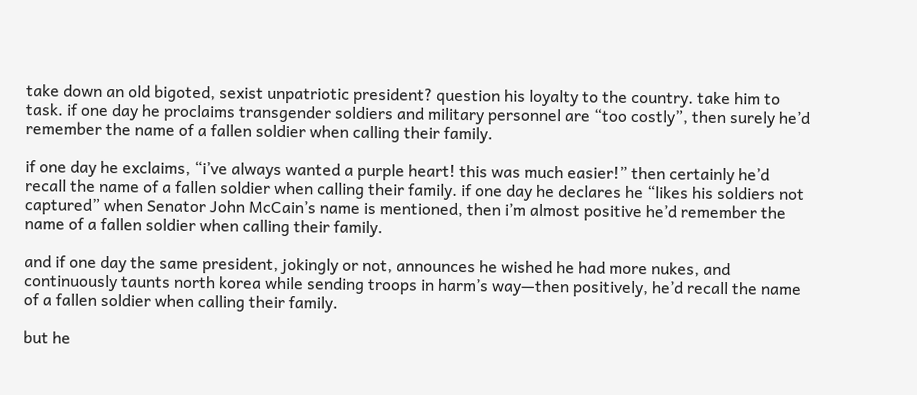take down an old bigoted, sexist unpatriotic president? question his loyalty to the country. take him to task. if one day he proclaims transgender soldiers and military personnel are “too costly”, then surely he’d remember the name of a fallen soldier when calling their family.

if one day he exclaims, “i’ve always wanted a purple heart! this was much easier!” then certainly he’d recall the name of a fallen soldier when calling their family. if one day he declares he “likes his soldiers not captured” when Senator John McCain’s name is mentioned, then i’m almost positive he’d remember the name of a fallen soldier when calling their family.

and if one day the same president, jokingly or not, announces he wished he had more nukes, and continuously taunts north korea while sending troops in harm’s way—then positively, he’d recall the name of a fallen soldier when calling their family.

but he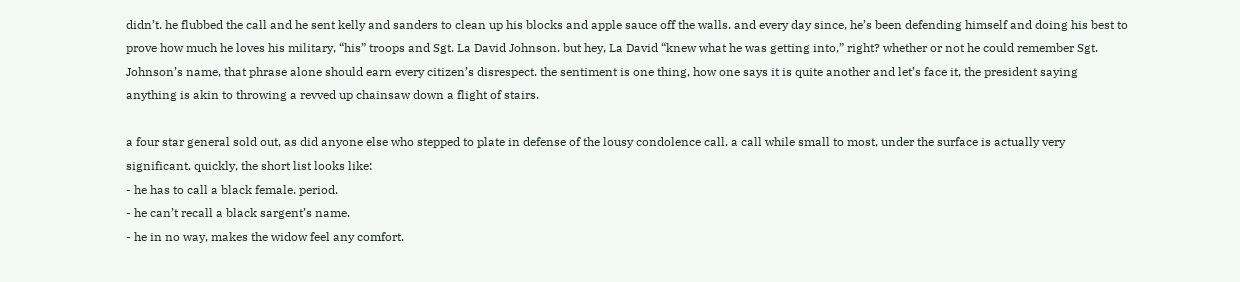didn’t. he flubbed the call and he sent kelly and sanders to clean up his blocks and apple sauce off the walls. and every day since, he’s been defending himself and doing his best to prove how much he loves his military, “his” troops and Sgt. La David Johnson. but hey, La David “knew what he was getting into,” right? whether or not he could remember Sgt. Johnson’s name, that phrase alone should earn every citizen’s disrespect. the sentiment is one thing, how one says it is quite another and let’s face it, the president saying anything is akin to throwing a revved up chainsaw down a flight of stairs.

a four star general sold out, as did anyone else who stepped to plate in defense of the lousy condolence call. a call while small to most, under the surface is actually very significant. quickly, the short list looks like:
- he has to call a black female. period.
- he can’t recall a black sargent’s name.
- he in no way, makes the widow feel any comfort.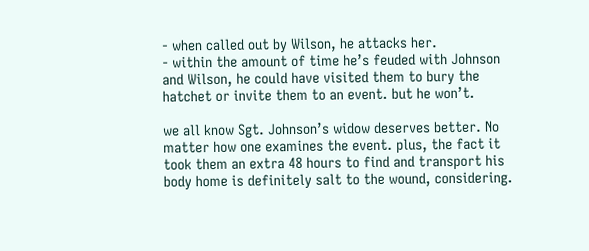- when called out by Wilson, he attacks her.
- within the amount of time he’s feuded with Johnson and Wilson, he could have visited them to bury the hatchet or invite them to an event. but he won’t.

we all know Sgt. Johnson’s widow deserves better. No matter how one examines the event. plus, the fact it took them an extra 48 hours to find and transport his body home is definitely salt to the wound, considering.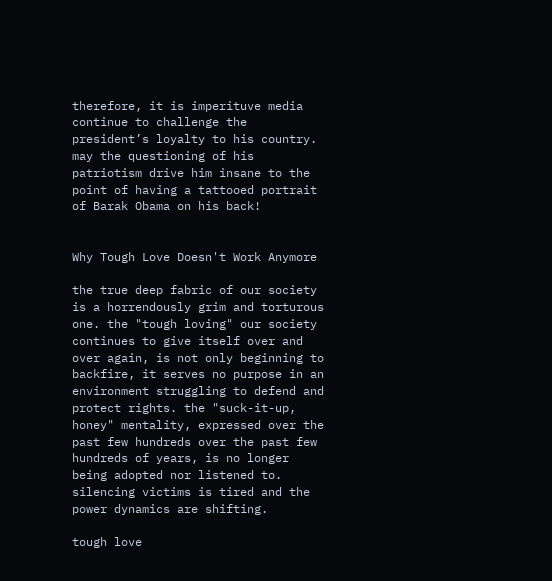therefore, it is imperituve media continue to challenge the president’s loyalty to his country. may the questioning of his patriotism drive him insane to the point of having a tattooed portrait of Barak Obama on his back!


Why Tough Love Doesn't Work Anymore

the true deep fabric of our society is a horrendously grim and torturous one. the "tough loving" our society continues to give itself over and over again, is not only beginning to backfire, it serves no purpose in an environment struggling to defend and protect rights. the "suck-it-up, honey" mentality, expressed over the past few hundreds over the past few hundreds of years, is no longer being adopted nor listened to. silencing victims is tired and the power dynamics are shifting.

tough love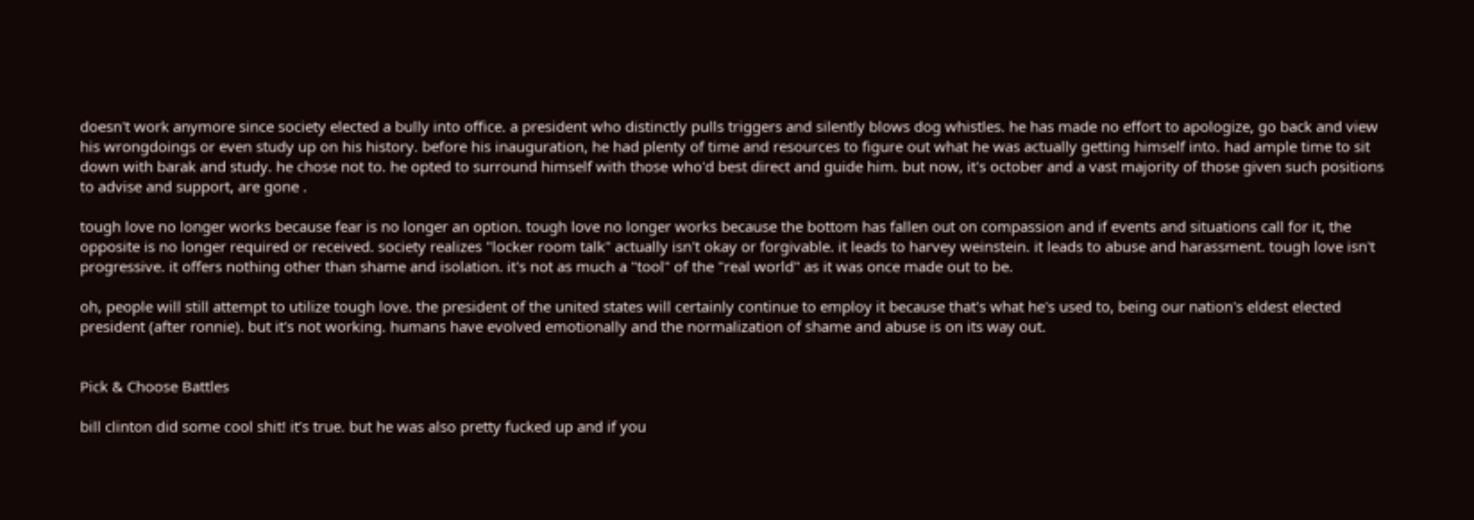doesn't work anymore since society elected a bully into office. a president who distinctly pulls triggers and silently blows dog whistles. he has made no effort to apologize, go back and view his wrongdoings or even study up on his history. before his inauguration, he had plenty of time and resources to figure out what he was actually getting himself into. had ample time to sit down with barak and study. he chose not to. he opted to surround himself with those who'd best direct and guide him. but now, it's october and a vast majority of those given such positions to advise and support, are gone .

tough love no longer works because fear is no longer an option. tough love no longer works because the bottom has fallen out on compassion and if events and situations call for it, the opposite is no longer required or received. society realizes "locker room talk" actually isn't okay or forgivable. it leads to harvey weinstein. it leads to abuse and harassment. tough love isn't progressive. it offers nothing other than shame and isolation. it's not as much a "tool" of the "real world" as it was once made out to be.

oh, people will still attempt to utilize tough love. the president of the united states will certainly continue to employ it because that's what he's used to, being our nation's eldest elected president (after ronnie). but it's not working. humans have evolved emotionally and the normalization of shame and abuse is on its way out.


Pick & Choose Battles

bill clinton did some cool shit! it’s true. but he was also pretty fucked up and if you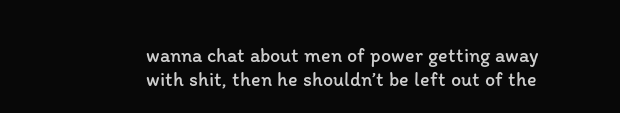wanna chat about men of power getting away with shit, then he shouldn’t be left out of the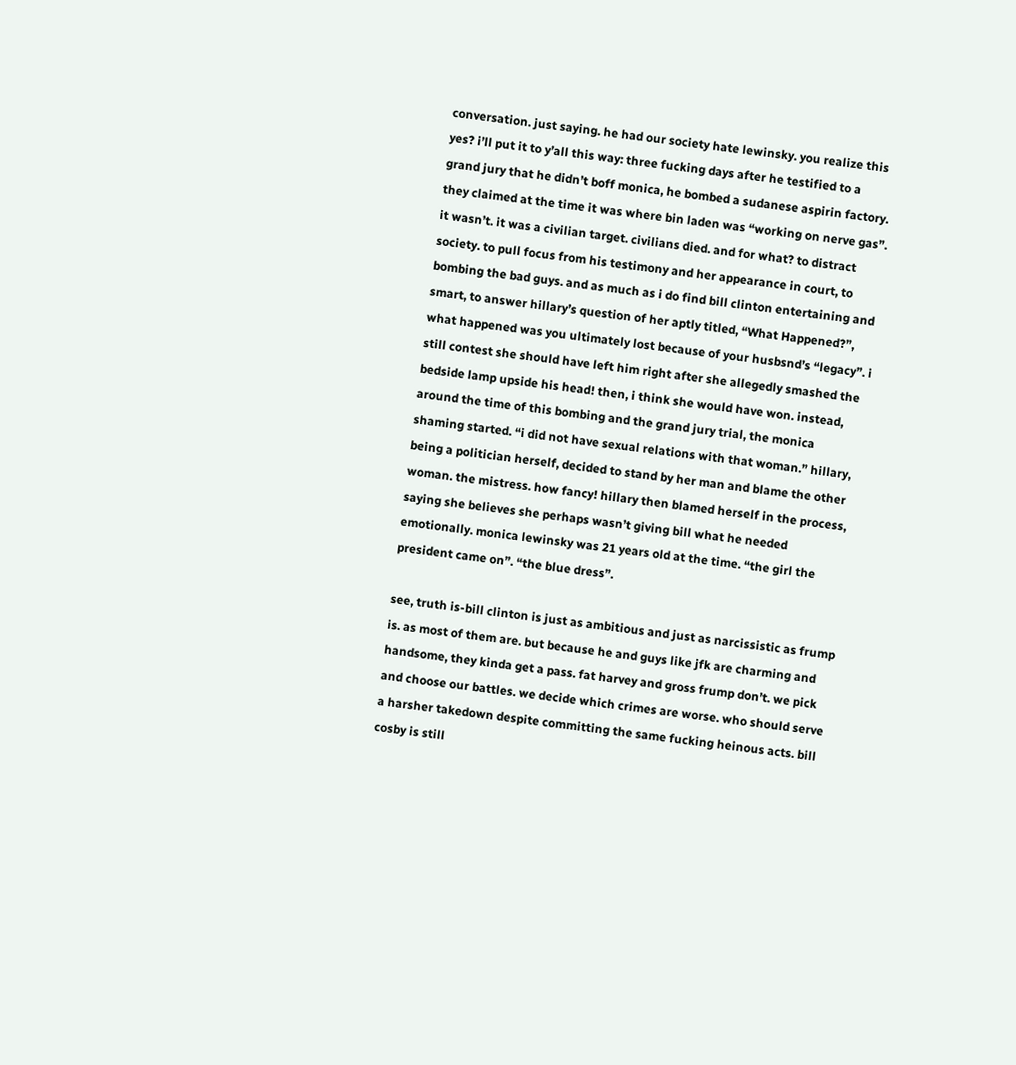conversation. just saying. he had our society hate lewinsky. you realize this yes? i’ll put it to y’all this way: three fucking days after he testified to a grand jury that he didn’t boff monica, he bombed a sudanese aspirin factory. they claimed at the time it was where bin laden was “working on nerve gas”. it wasn’t. it was a civilian target. civilians died. and for what? to distract society. to pull focus from his testimony and her appearance in court, to bombing the bad guys. and as much as i do find bill clinton entertaining and smart, to answer hillary’s question of her aptly titled, “What Happened?”, what happened was you ultimately lost because of your husbsnd’s “legacy”. i still contest she should have left him right after she allegedly smashed the bedside lamp upside his head! then, i think she would have won. instead, around the time of this bombing and the grand jury trial, the monica shaming started. “i did not have sexual relations with that woman.” hillary, being a politician herself, decided to stand by her man and blame the other woman. the mistress. how fancy! hillary then blamed herself in the process, saying she believes she perhaps wasn’t giving bill what he needed emotionally. monica lewinsky was 21 years old at the time. “the girl the president came on”. “the blue dress”.

see, truth is-bill clinton is just as ambitious and just as narcissistic as frump is. as most of them are. but because he and guys like jfk are charming and handsome, they kinda get a pass. fat harvey and gross frump don’t. we pick and choose our battles. we decide which crimes are worse. who should serve a harsher takedown despite committing the same fucking heinous acts. bill cosby is still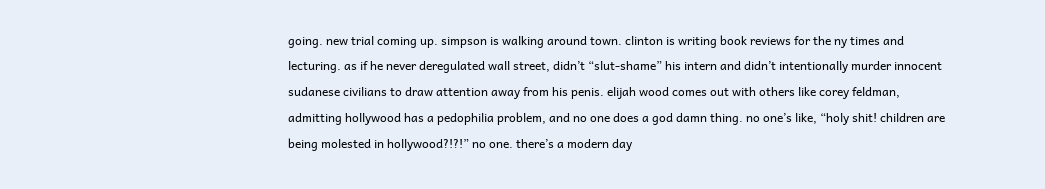going. new trial coming up. simpson is walking around town. clinton is writing book reviews for the ny times and lecturing. as if he never deregulated wall street, didn’t “slut-shame” his intern and didn’t intentionally murder innocent sudanese civilians to draw attention away from his penis. elijah wood comes out with others like corey feldman, admitting hollywood has a pedophilia problem, and no one does a god damn thing. no one’s like, “holy shit! children are being molested in hollywood?!?!” no one. there’s a modern day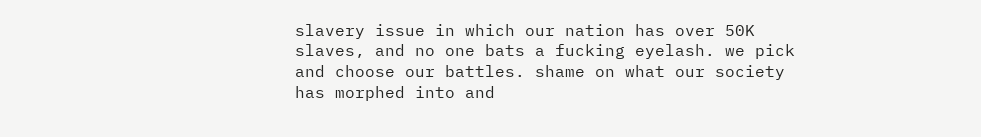slavery issue in which our nation has over 50K slaves, and no one bats a fucking eyelash. we pick and choose our battles. shame on what our society has morphed into and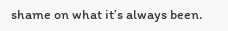shame on what it’s always been.